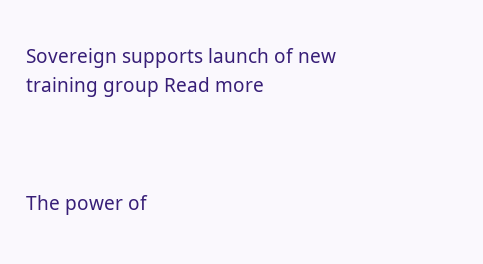Sovereign supports launch of new training group Read more



The power of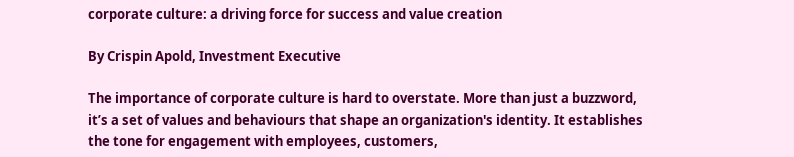corporate culture: a driving force for success and value creation

By Crispin Apold, Investment Executive

The importance of corporate culture is hard to overstate. More than just a buzzword, it’s a set of values and behaviours that shape an organization's identity. It establishes the tone for engagement with employees, customers,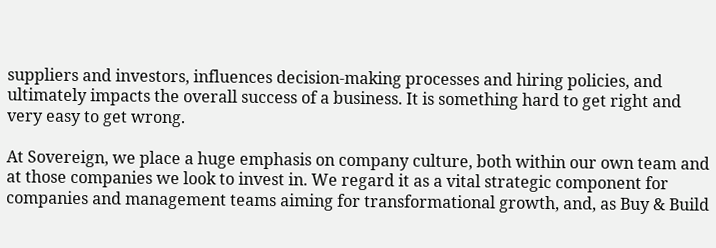suppliers and investors, influences decision-making processes and hiring policies, and ultimately impacts the overall success of a business. It is something hard to get right and very easy to get wrong.

At Sovereign, we place a huge emphasis on company culture, both within our own team and at those companies we look to invest in. We regard it as a vital strategic component for companies and management teams aiming for transformational growth, and, as Buy & Build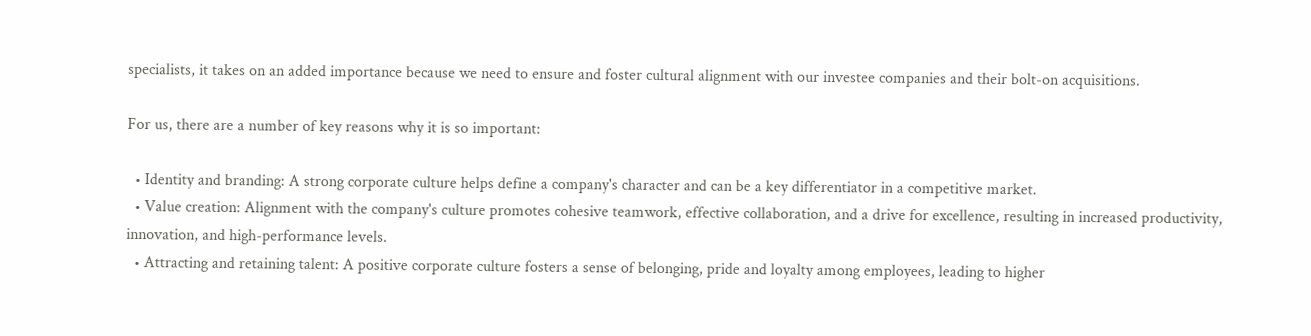specialists, it takes on an added importance because we need to ensure and foster cultural alignment with our investee companies and their bolt-on acquisitions.

For us, there are a number of key reasons why it is so important:

  • Identity and branding: A strong corporate culture helps define a company's character and can be a key differentiator in a competitive market.
  • Value creation: Alignment with the company's culture promotes cohesive teamwork, effective collaboration, and a drive for excellence, resulting in increased productivity, innovation, and high-performance levels.
  • Attracting and retaining talent: A positive corporate culture fosters a sense of belonging, pride and loyalty among employees, leading to higher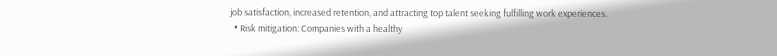job satisfaction, increased retention, and attracting top talent seeking fulfilling work experiences.
  • Risk mitigation: Companies with a healthy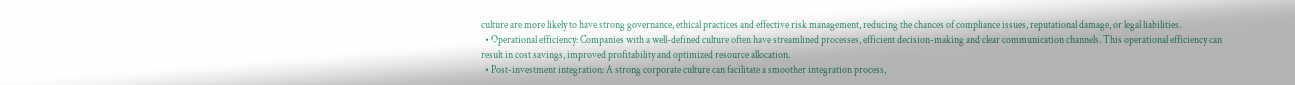culture are more likely to have strong governance, ethical practices and effective risk management, reducing the chances of compliance issues, reputational damage, or legal liabilities.
  • Operational efficiency: Companies with a well-defined culture often have streamlined processes, efficient decision-making and clear communication channels. This operational efficiency can result in cost savings, improved profitability and optimized resource allocation.
  • Post-investment integration: A strong corporate culture can facilitate a smoother integration process,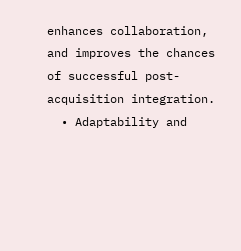enhances collaboration, and improves the chances of successful post-acquisition integration.
  • Adaptability and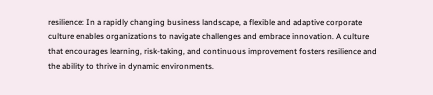resilience: In a rapidly changing business landscape, a flexible and adaptive corporate culture enables organizations to navigate challenges and embrace innovation. A culture that encourages learning, risk-taking, and continuous improvement fosters resilience and the ability to thrive in dynamic environments.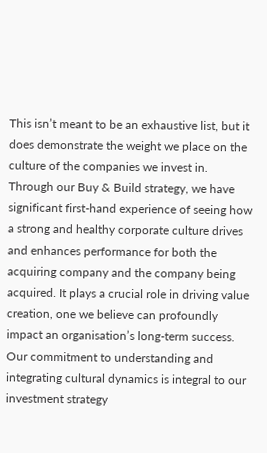This isn’t meant to be an exhaustive list, but it does demonstrate the weight we place on the culture of the companies we invest in. Through our Buy & Build strategy, we have significant first-hand experience of seeing how a strong and healthy corporate culture drives and enhances performance for both the acquiring company and the company being acquired. It plays a crucial role in driving value creation, one we believe can profoundly impact an organisation’s long-term success. Our commitment to understanding and integrating cultural dynamics is integral to our investment strategy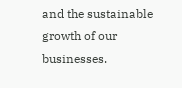and the sustainable growth of our businesses.